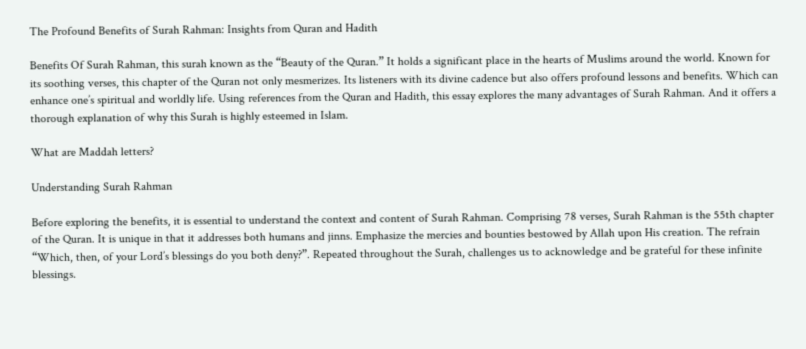The Profound Benefits of Surah Rahman: Insights from Quran and Hadith

Benefits Of Surah Rahman, this surah known as the “Beauty of the Quran.” It holds a significant place in the hearts of Muslims around the world. Known for its soothing verses, this chapter of the Quran not only mesmerizes. Its listeners with its divine cadence but also offers profound lessons and benefits. Which can enhance one’s spiritual and worldly life. Using references from the Quran and Hadith, this essay explores the many advantages of Surah Rahman. And it offers a thorough explanation of why this Surah is highly esteemed in Islam.

What are Maddah letters?

Understanding Surah Rahman

Before exploring the benefits, it is essential to understand the context and content of Surah Rahman. Comprising 78 verses, Surah Rahman is the 55th chapter of the Quran. It is unique in that it addresses both humans and jinns. Emphasize the mercies and bounties bestowed by Allah upon His creation. The refrain “Which, then, of your Lord’s blessings do you both deny?”. Repeated throughout the Surah, challenges us to acknowledge and be grateful for these infinite blessings.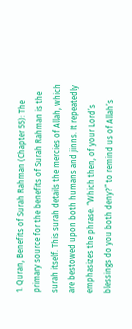1. Quran, Benefits of Surah Rahman (Chapter 55): The primary source for the benefits of Surah Rahman is the surah itself. This surah details the mercies of Allah, which are bestowed upon both humans and jinns. It repeatedly emphasizes the phrase. “Which then, of your Lord’s blessings do you both deny?” to remind us of Allah’s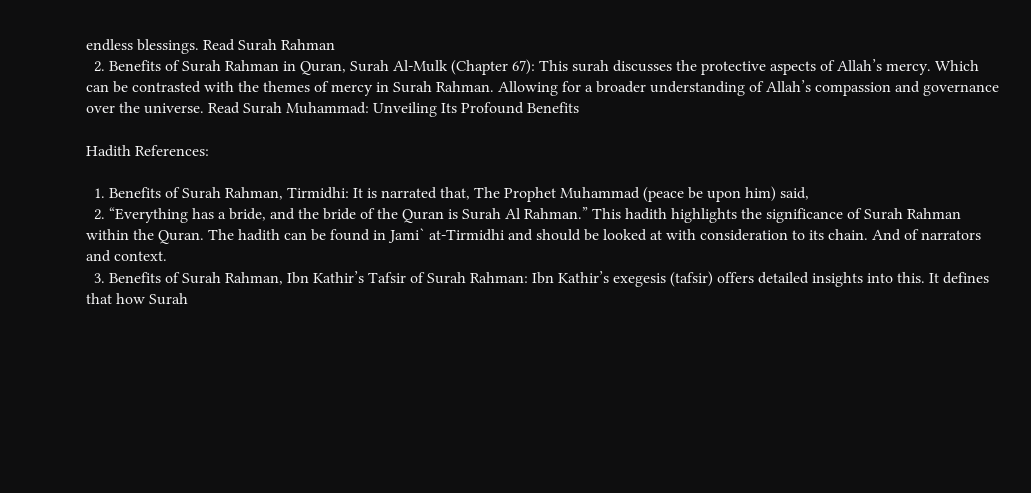endless blessings. Read Surah Rahman
  2. Benefits of Surah Rahman in Quran, Surah Al-Mulk (Chapter 67): This surah discusses the protective aspects of Allah’s mercy. Which can be contrasted with the themes of mercy in Surah Rahman. Allowing for a broader understanding of Allah’s compassion and governance over the universe. Read Surah Muhammad: Unveiling Its Profound Benefits

Hadith References:

  1. Benefits of Surah Rahman, Tirmidhi: It is narrated that, The Prophet Muhammad (peace be upon him) said,
  2. “Everything has a bride, and the bride of the Quran is Surah Al Rahman.” This hadith highlights the significance of Surah Rahman within the Quran. The hadith can be found in Jami` at-Tirmidhi and should be looked at with consideration to its chain. And of narrators and context.
  3. Benefits of Surah Rahman, Ibn Kathir’s Tafsir of Surah Rahman: Ibn Kathir’s exegesis (tafsir) offers detailed insights into this. It defines that how Surah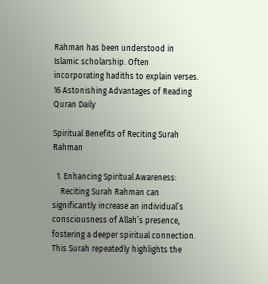Rahman has been understood in Islamic scholarship. Often incorporating hadiths to explain verses. 16 Astonishing Advantages of Reading Quran Daily

Spiritual Benefits of Reciting Surah Rahman

  1. Enhancing Spiritual Awareness:
    Reciting Surah Rahman can significantly increase an individual’s consciousness of Allah’s presence, fostering a deeper spiritual connection. This Surah repeatedly highlights the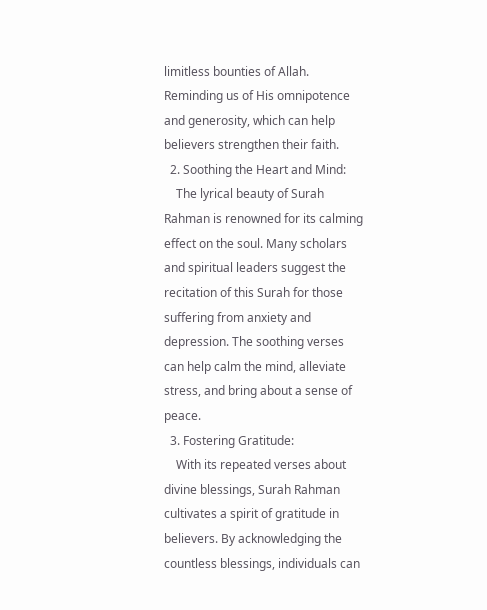limitless bounties of Allah. Reminding us of His omnipotence and generosity, which can help believers strengthen their faith.
  2. Soothing the Heart and Mind:
    The lyrical beauty of Surah Rahman is renowned for its calming effect on the soul. Many scholars and spiritual leaders suggest the recitation of this Surah for those suffering from anxiety and depression. The soothing verses can help calm the mind, alleviate stress, and bring about a sense of peace.
  3. Fostering Gratitude:
    With its repeated verses about divine blessings, Surah Rahman cultivates a spirit of gratitude in believers. By acknowledging the countless blessings, individuals can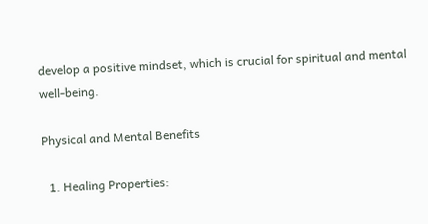develop a positive mindset, which is crucial for spiritual and mental well-being.

Physical and Mental Benefits

  1. Healing Properties: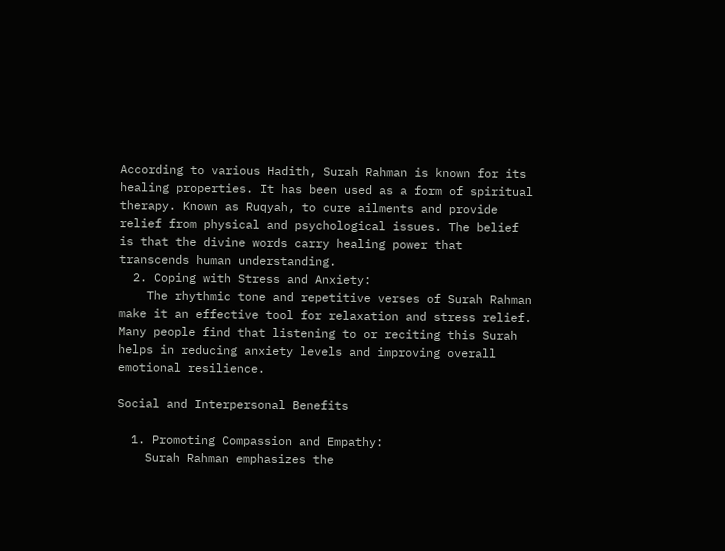According to various Hadith, Surah Rahman is known for its healing properties. It has been used as a form of spiritual therapy. Known as Ruqyah, to cure ailments and provide relief from physical and psychological issues. The belief is that the divine words carry healing power that transcends human understanding.
  2. Coping with Stress and Anxiety:
    The rhythmic tone and repetitive verses of Surah Rahman make it an effective tool for relaxation and stress relief. Many people find that listening to or reciting this Surah helps in reducing anxiety levels and improving overall emotional resilience.

Social and Interpersonal Benefits

  1. Promoting Compassion and Empathy:
    Surah Rahman emphasizes the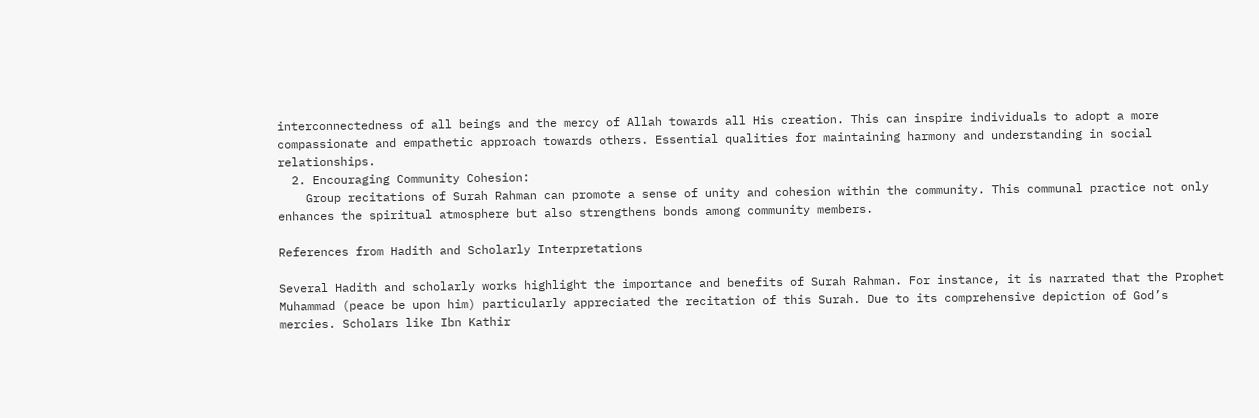interconnectedness of all beings and the mercy of Allah towards all His creation. This can inspire individuals to adopt a more compassionate and empathetic approach towards others. Essential qualities for maintaining harmony and understanding in social relationships.
  2. Encouraging Community Cohesion:
    Group recitations of Surah Rahman can promote a sense of unity and cohesion within the community. This communal practice not only enhances the spiritual atmosphere but also strengthens bonds among community members.

References from Hadith and Scholarly Interpretations

Several Hadith and scholarly works highlight the importance and benefits of Surah Rahman. For instance, it is narrated that the Prophet Muhammad (peace be upon him) particularly appreciated the recitation of this Surah. Due to its comprehensive depiction of God’s mercies. Scholars like Ibn Kathir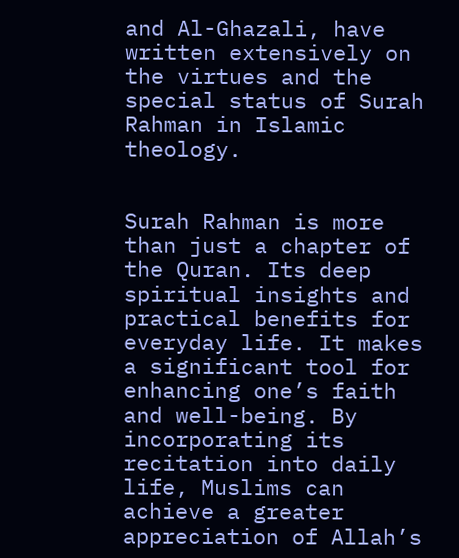and Al-Ghazali, have written extensively on the virtues and the special status of Surah Rahman in Islamic theology.


Surah Rahman is more than just a chapter of the Quran. Its deep spiritual insights and practical benefits for everyday life. It makes a significant tool for enhancing one’s faith and well-being. By incorporating its recitation into daily life, Muslims can achieve a greater appreciation of Allah’s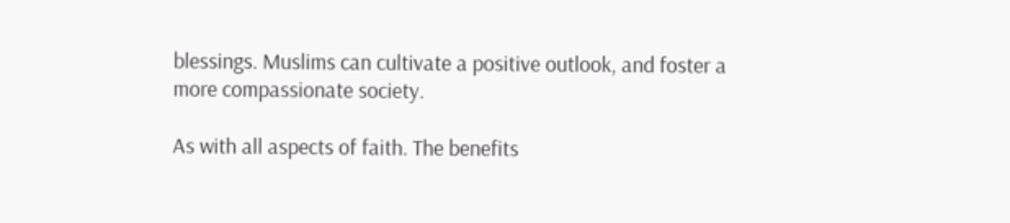blessings. Muslims can cultivate a positive outlook, and foster a more compassionate society.

As with all aspects of faith. The benefits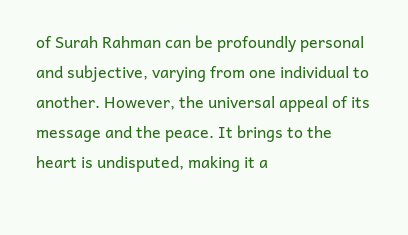of Surah Rahman can be profoundly personal and subjective, varying from one individual to another. However, the universal appeal of its message and the peace. It brings to the heart is undisputed, making it a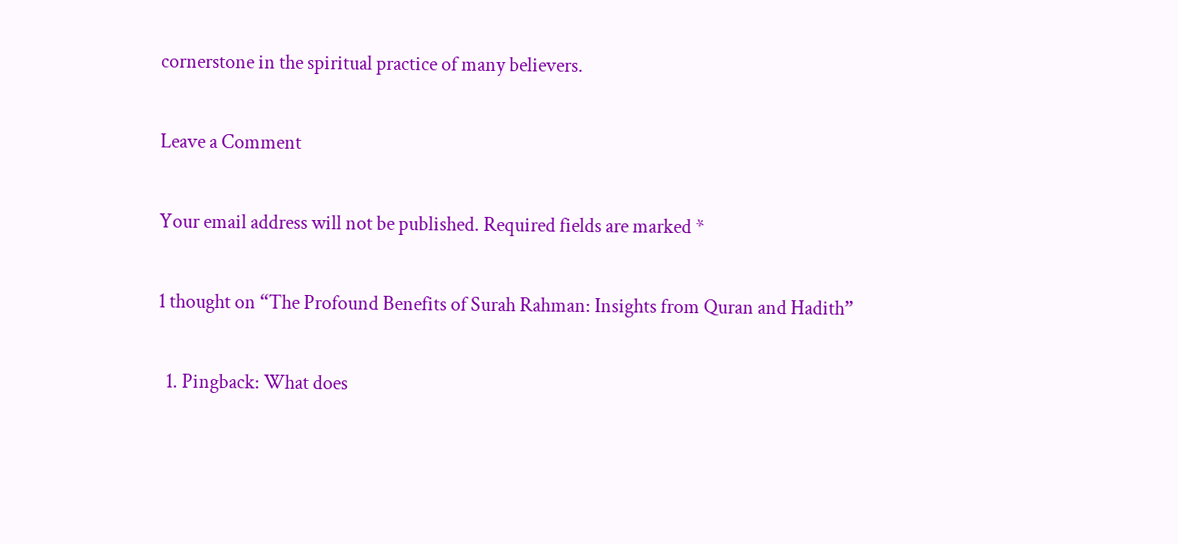cornerstone in the spiritual practice of many believers.

Leave a Comment

Your email address will not be published. Required fields are marked *

1 thought on “The Profound Benefits of Surah Rahman: Insights from Quran and Hadith”

  1. Pingback: What does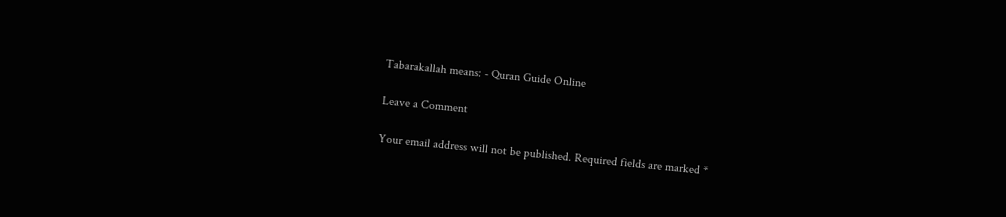Tabarakallah means: - Quran Guide Online

Leave a Comment

Your email address will not be published. Required fields are marked *